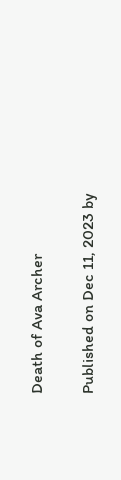Death of Ava Archer

Published on Dec 11, 2023 by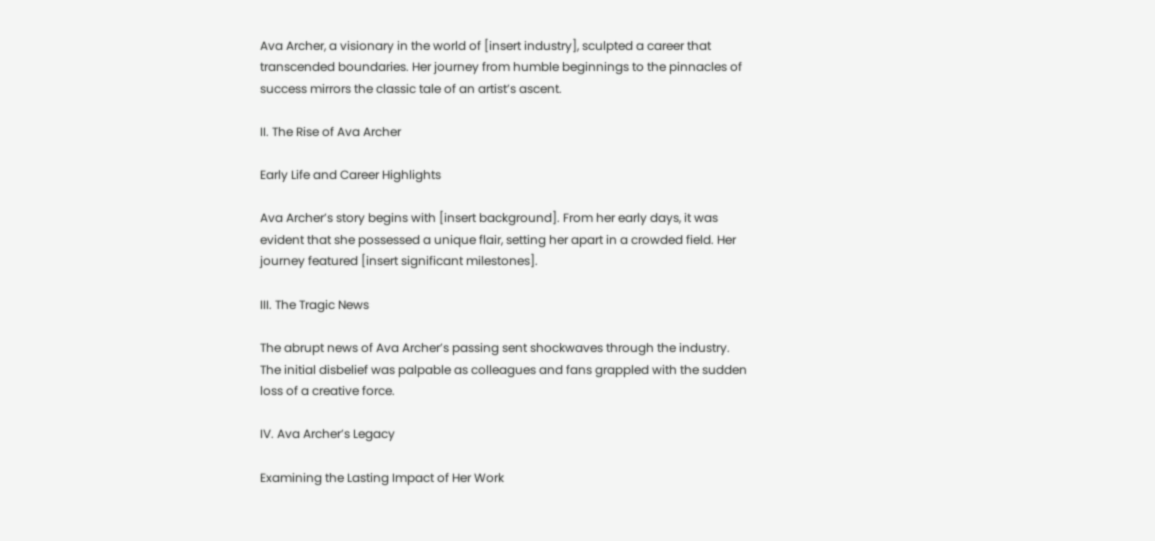Ava Archer, a visionary in the world of [insert industry], sculpted a career that transcended boundaries. Her journey from humble beginnings to the pinnacles of success mirrors the classic tale of an artist’s ascent.

II. The Rise of Ava Archer

Early Life and Career Highlights

Ava Archer’s story begins with [insert background]. From her early days, it was evident that she possessed a unique flair, setting her apart in a crowded field. Her journey featured [insert significant milestones].

III. The Tragic News

The abrupt news of Ava Archer’s passing sent shockwaves through the industry. The initial disbelief was palpable as colleagues and fans grappled with the sudden loss of a creative force.

IV. Ava Archer’s Legacy

Examining the Lasting Impact of Her Work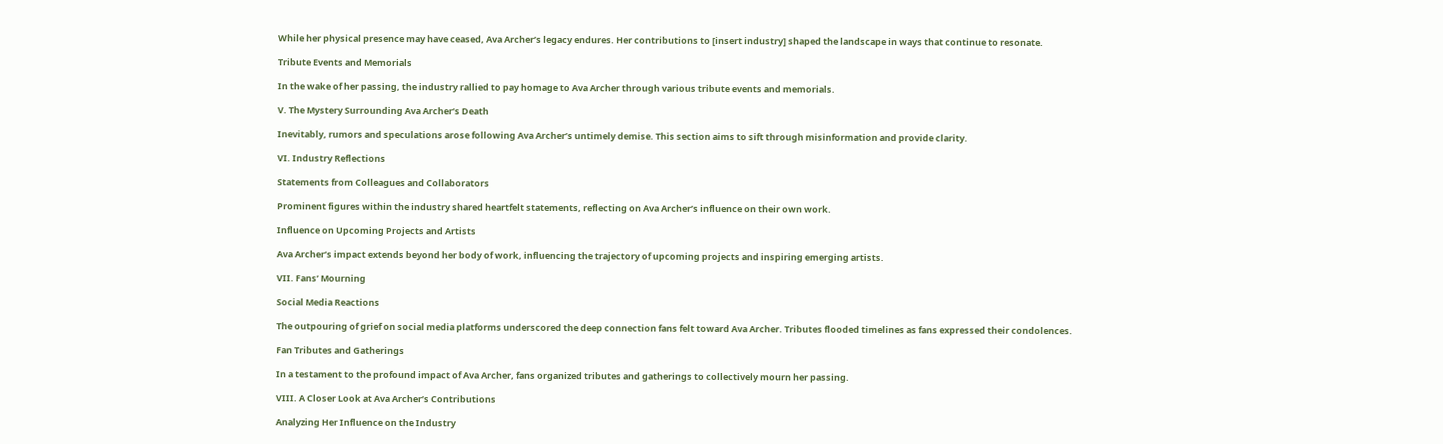While her physical presence may have ceased, Ava Archer’s legacy endures. Her contributions to [insert industry] shaped the landscape in ways that continue to resonate.

Tribute Events and Memorials

In the wake of her passing, the industry rallied to pay homage to Ava Archer through various tribute events and memorials.

V. The Mystery Surrounding Ava Archer’s Death

Inevitably, rumors and speculations arose following Ava Archer’s untimely demise. This section aims to sift through misinformation and provide clarity.

VI. Industry Reflections

Statements from Colleagues and Collaborators

Prominent figures within the industry shared heartfelt statements, reflecting on Ava Archer’s influence on their own work.

Influence on Upcoming Projects and Artists

Ava Archer’s impact extends beyond her body of work, influencing the trajectory of upcoming projects and inspiring emerging artists.

VII. Fans’ Mourning

Social Media Reactions

The outpouring of grief on social media platforms underscored the deep connection fans felt toward Ava Archer. Tributes flooded timelines as fans expressed their condolences.

Fan Tributes and Gatherings

In a testament to the profound impact of Ava Archer, fans organized tributes and gatherings to collectively mourn her passing.

VIII. A Closer Look at Ava Archer’s Contributions

Analyzing Her Influence on the Industry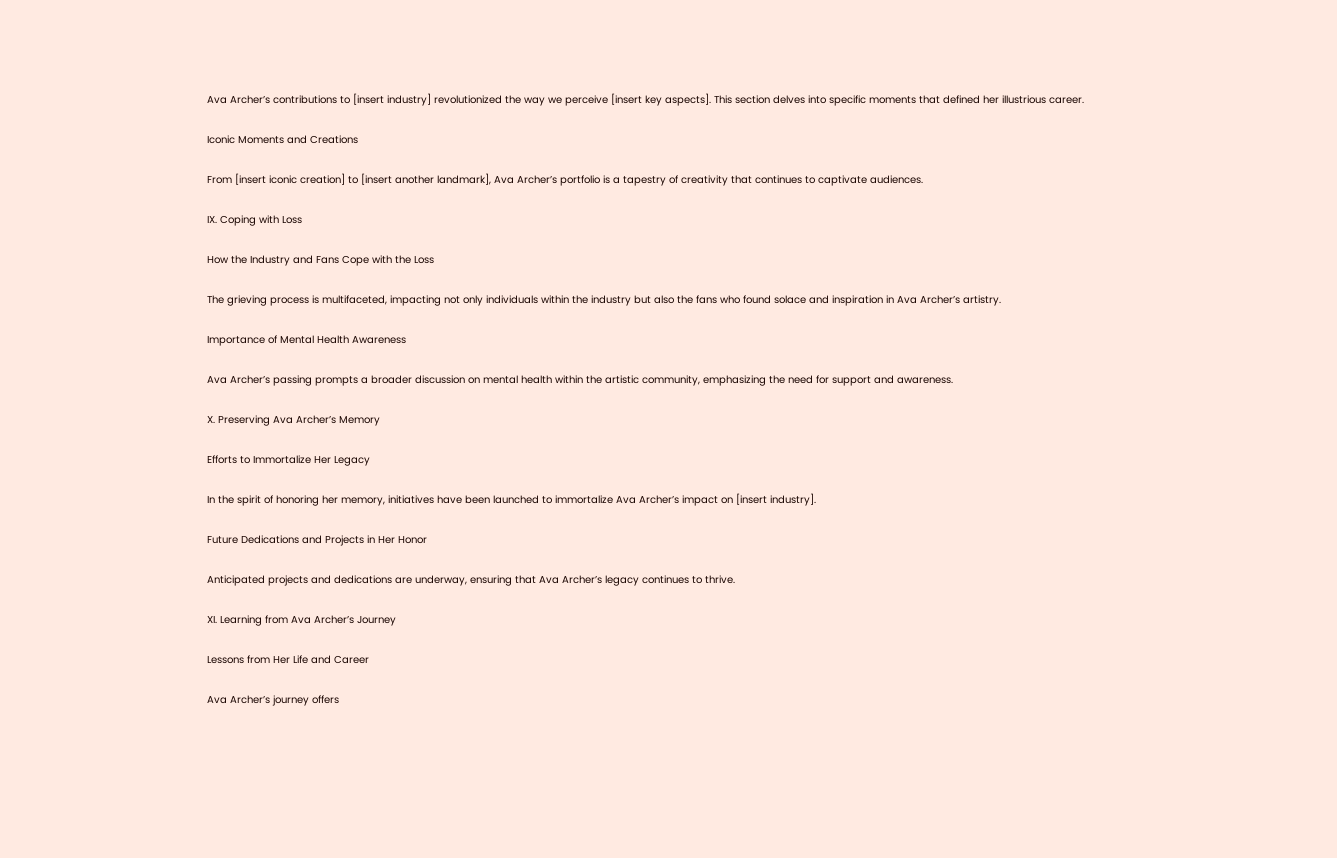Ava Archer’s contributions to [insert industry] revolutionized the way we perceive [insert key aspects]. This section delves into specific moments that defined her illustrious career.

Iconic Moments and Creations

From [insert iconic creation] to [insert another landmark], Ava Archer’s portfolio is a tapestry of creativity that continues to captivate audiences.

IX. Coping with Loss

How the Industry and Fans Cope with the Loss

The grieving process is multifaceted, impacting not only individuals within the industry but also the fans who found solace and inspiration in Ava Archer’s artistry.

Importance of Mental Health Awareness

Ava Archer’s passing prompts a broader discussion on mental health within the artistic community, emphasizing the need for support and awareness.

X. Preserving Ava Archer’s Memory

Efforts to Immortalize Her Legacy

In the spirit of honoring her memory, initiatives have been launched to immortalize Ava Archer’s impact on [insert industry].

Future Dedications and Projects in Her Honor

Anticipated projects and dedications are underway, ensuring that Ava Archer’s legacy continues to thrive.

XI. Learning from Ava Archer’s Journey

Lessons from Her Life and Career

Ava Archer’s journey offers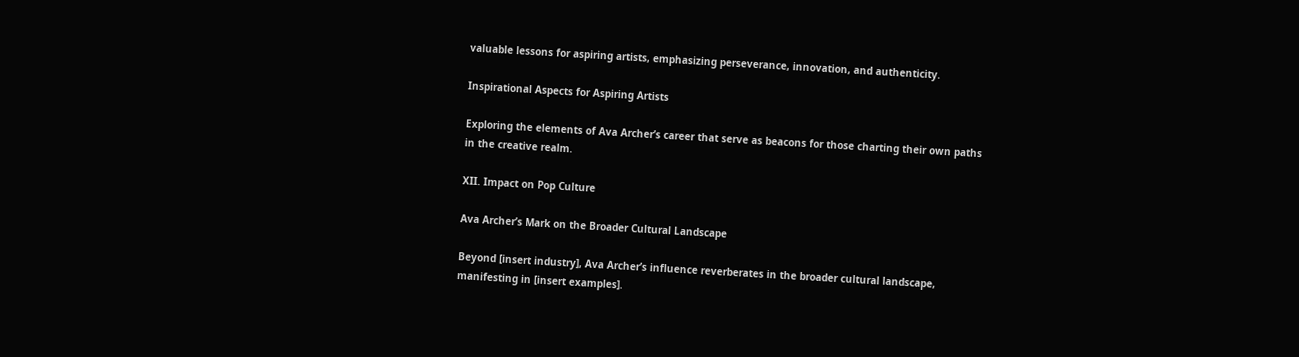valuable lessons for aspiring artists, emphasizing perseverance, innovation, and authenticity.

Inspirational Aspects for Aspiring Artists

Exploring the elements of Ava Archer’s career that serve as beacons for those charting their own paths in the creative realm.

XII. Impact on Pop Culture

Ava Archer’s Mark on the Broader Cultural Landscape

Beyond [insert industry], Ava Archer’s influence reverberates in the broader cultural landscape, manifesting in [insert examples].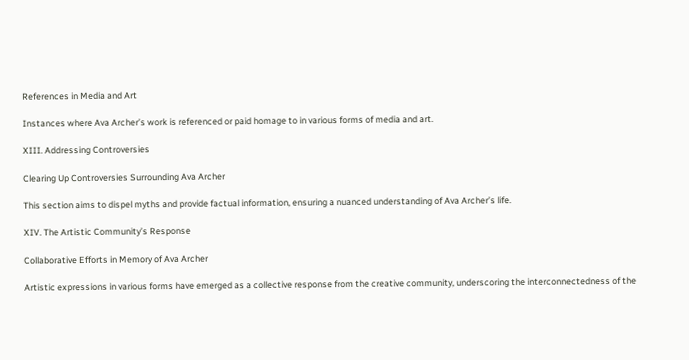References in Media and Art

Instances where Ava Archer’s work is referenced or paid homage to in various forms of media and art.

XIII. Addressing Controversies

Clearing Up Controversies Surrounding Ava Archer

This section aims to dispel myths and provide factual information, ensuring a nuanced understanding of Ava Archer’s life.

XIV. The Artistic Community’s Response

Collaborative Efforts in Memory of Ava Archer

Artistic expressions in various forms have emerged as a collective response from the creative community, underscoring the interconnectedness of the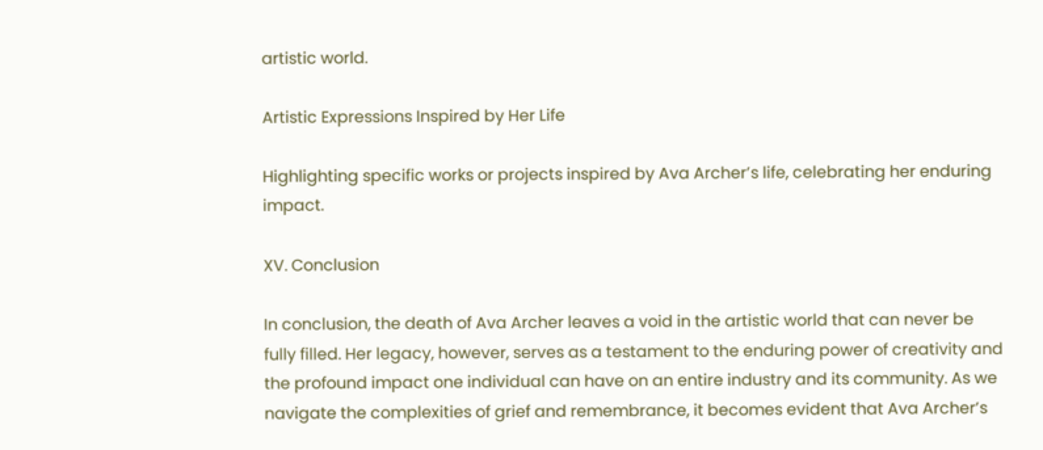artistic world.

Artistic Expressions Inspired by Her Life

Highlighting specific works or projects inspired by Ava Archer’s life, celebrating her enduring impact.

XV. Conclusion

In conclusion, the death of Ava Archer leaves a void in the artistic world that can never be fully filled. Her legacy, however, serves as a testament to the enduring power of creativity and the profound impact one individual can have on an entire industry and its community. As we navigate the complexities of grief and remembrance, it becomes evident that Ava Archer’s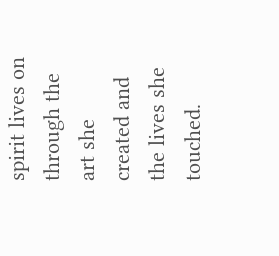spirit lives on through the art she created and the lives she touched.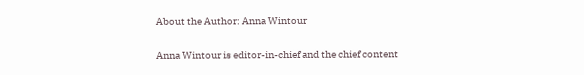About the Author: Anna Wintour

Anna Wintour is editor-in-chief and the chief content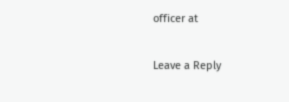officer at

Leave a Reply